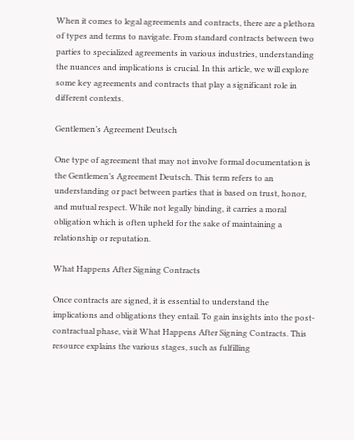When it comes to legal agreements and contracts, there are a plethora of types and terms to navigate. From standard contracts between two parties to specialized agreements in various industries, understanding the nuances and implications is crucial. In this article, we will explore some key agreements and contracts that play a significant role in different contexts.

Gentlemen’s Agreement Deutsch

One type of agreement that may not involve formal documentation is the Gentlemen’s Agreement Deutsch. This term refers to an understanding or pact between parties that is based on trust, honor, and mutual respect. While not legally binding, it carries a moral obligation which is often upheld for the sake of maintaining a relationship or reputation.

What Happens After Signing Contracts

Once contracts are signed, it is essential to understand the implications and obligations they entail. To gain insights into the post-contractual phase, visit What Happens After Signing Contracts. This resource explains the various stages, such as fulfilling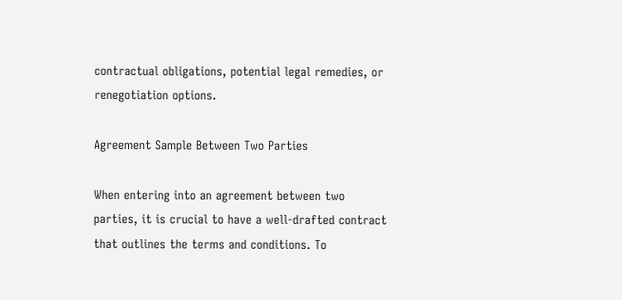contractual obligations, potential legal remedies, or renegotiation options.

Agreement Sample Between Two Parties

When entering into an agreement between two parties, it is crucial to have a well-drafted contract that outlines the terms and conditions. To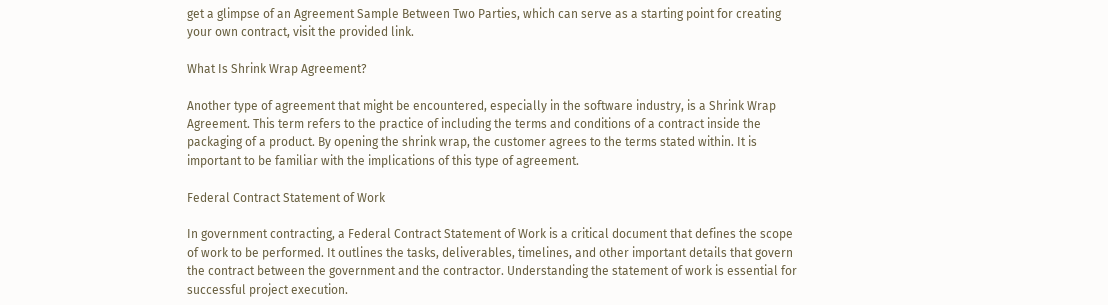get a glimpse of an Agreement Sample Between Two Parties, which can serve as a starting point for creating your own contract, visit the provided link.

What Is Shrink Wrap Agreement?

Another type of agreement that might be encountered, especially in the software industry, is a Shrink Wrap Agreement. This term refers to the practice of including the terms and conditions of a contract inside the packaging of a product. By opening the shrink wrap, the customer agrees to the terms stated within. It is important to be familiar with the implications of this type of agreement.

Federal Contract Statement of Work

In government contracting, a Federal Contract Statement of Work is a critical document that defines the scope of work to be performed. It outlines the tasks, deliverables, timelines, and other important details that govern the contract between the government and the contractor. Understanding the statement of work is essential for successful project execution.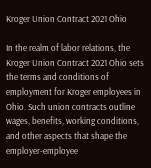Kroger Union Contract 2021 Ohio

In the realm of labor relations, the Kroger Union Contract 2021 Ohio sets the terms and conditions of employment for Kroger employees in Ohio. Such union contracts outline wages, benefits, working conditions, and other aspects that shape the employer-employee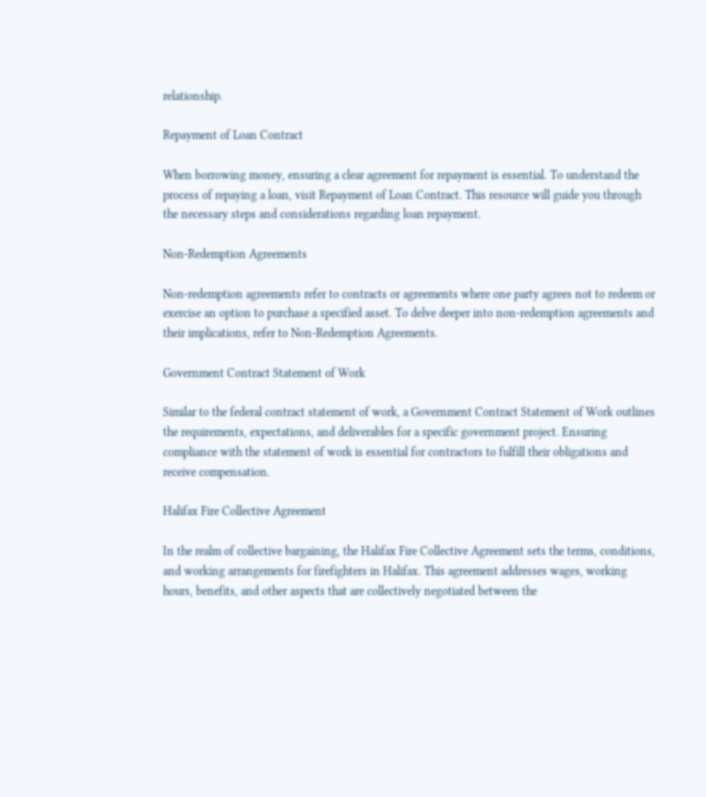relationship.

Repayment of Loan Contract

When borrowing money, ensuring a clear agreement for repayment is essential. To understand the process of repaying a loan, visit Repayment of Loan Contract. This resource will guide you through the necessary steps and considerations regarding loan repayment.

Non-Redemption Agreements

Non-redemption agreements refer to contracts or agreements where one party agrees not to redeem or exercise an option to purchase a specified asset. To delve deeper into non-redemption agreements and their implications, refer to Non-Redemption Agreements.

Government Contract Statement of Work

Similar to the federal contract statement of work, a Government Contract Statement of Work outlines the requirements, expectations, and deliverables for a specific government project. Ensuring compliance with the statement of work is essential for contractors to fulfill their obligations and receive compensation.

Halifax Fire Collective Agreement

In the realm of collective bargaining, the Halifax Fire Collective Agreement sets the terms, conditions, and working arrangements for firefighters in Halifax. This agreement addresses wages, working hours, benefits, and other aspects that are collectively negotiated between the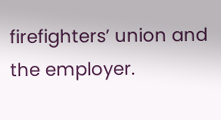firefighters’ union and the employer.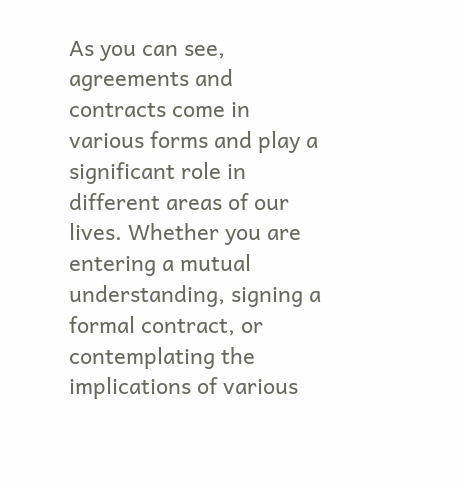As you can see, agreements and contracts come in various forms and play a significant role in different areas of our lives. Whether you are entering a mutual understanding, signing a formal contract, or contemplating the implications of various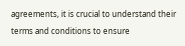agreements, it is crucial to understand their terms and conditions to ensure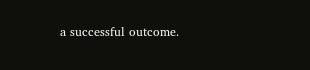a successful outcome.